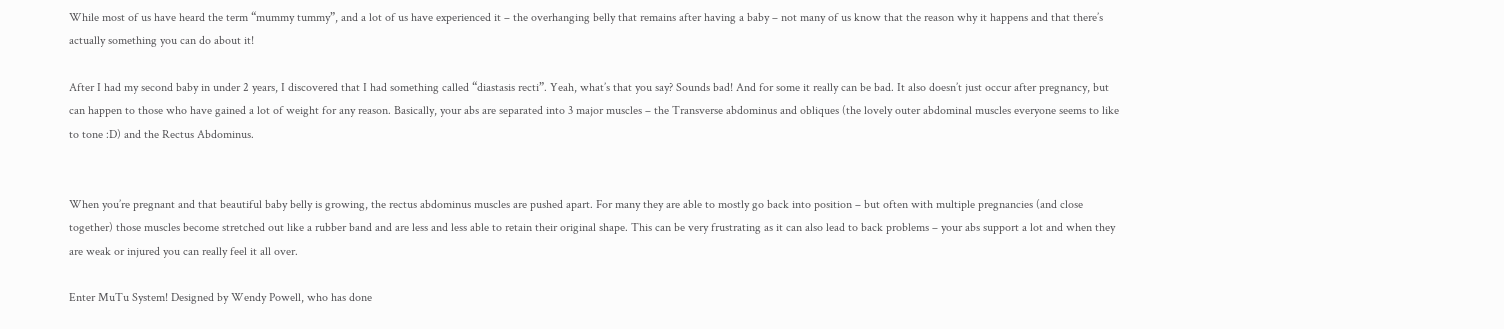While most of us have heard the term “mummy tummy”, and a lot of us have experienced it – the overhanging belly that remains after having a baby – not many of us know that the reason why it happens and that there’s actually something you can do about it!

After I had my second baby in under 2 years, I discovered that I had something called “diastasis recti”. Yeah, what’s that you say? Sounds bad! And for some it really can be bad. It also doesn’t just occur after pregnancy, but can happen to those who have gained a lot of weight for any reason. Basically, your abs are separated into 3 major muscles – the Transverse abdominus and obliques (the lovely outer abdominal muscles everyone seems to like to tone :D) and the Rectus Abdominus.


When you’re pregnant and that beautiful baby belly is growing, the rectus abdominus muscles are pushed apart. For many they are able to mostly go back into position – but often with multiple pregnancies (and close together) those muscles become stretched out like a rubber band and are less and less able to retain their original shape. This can be very frustrating as it can also lead to back problems – your abs support a lot and when they are weak or injured you can really feel it all over.

Enter MuTu System! Designed by Wendy Powell, who has done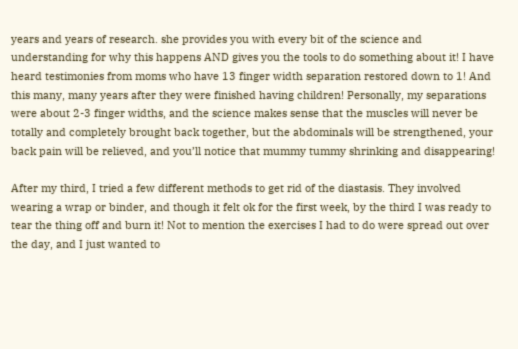years and years of research. she provides you with every bit of the science and understanding for why this happens AND gives you the tools to do something about it! I have heard testimonies from moms who have 13 finger width separation restored down to 1! And this many, many years after they were finished having children! Personally, my separations were about 2-3 finger widths, and the science makes sense that the muscles will never be totally and completely brought back together, but the abdominals will be strengthened, your back pain will be relieved, and you’ll notice that mummy tummy shrinking and disappearing!

After my third, I tried a few different methods to get rid of the diastasis. They involved wearing a wrap or binder, and though it felt ok for the first week, by the third I was ready to tear the thing off and burn it! Not to mention the exercises I had to do were spread out over the day, and I just wanted to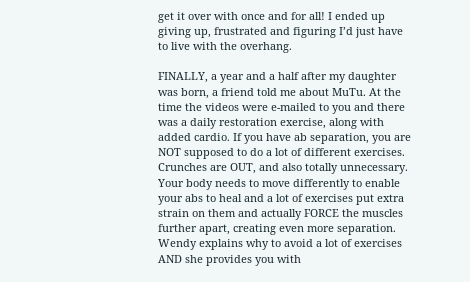get it over with once and for all! I ended up giving up, frustrated and figuring I’d just have to live with the overhang.

FINALLY, a year and a half after my daughter was born, a friend told me about MuTu. At the time the videos were e-mailed to you and there was a daily restoration exercise, along with added cardio. If you have ab separation, you are NOT supposed to do a lot of different exercises. Crunches are OUT, and also totally unnecessary. Your body needs to move differently to enable your abs to heal and a lot of exercises put extra strain on them and actually FORCE the muscles further apart, creating even more separation. Wendy explains why to avoid a lot of exercises AND she provides you with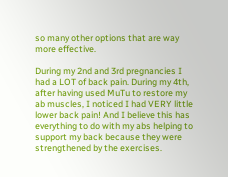so many other options that are way more effective.

During my 2nd and 3rd pregnancies I had a LOT of back pain. During my 4th, after having used MuTu to restore my ab muscles, I noticed I had VERY little lower back pain! And I believe this has everything to do with my abs helping to support my back because they were strengthened by the exercises.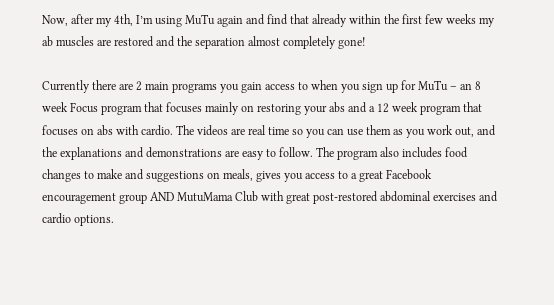Now, after my 4th, I’m using MuTu again and find that already within the first few weeks my ab muscles are restored and the separation almost completely gone!

Currently there are 2 main programs you gain access to when you sign up for MuTu – an 8 week Focus program that focuses mainly on restoring your abs and a 12 week program that focuses on abs with cardio. The videos are real time so you can use them as you work out, and the explanations and demonstrations are easy to follow. The program also includes food changes to make and suggestions on meals, gives you access to a great Facebook encouragement group AND MutuMama Club with great post-restored abdominal exercises and cardio options.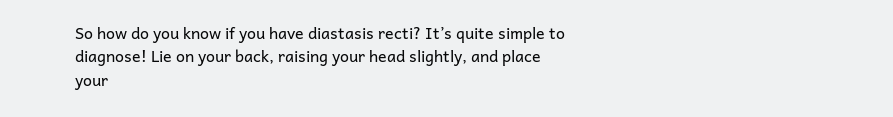So how do you know if you have diastasis recti? It’s quite simple to diagnose! Lie on your back, raising your head slightly, and place your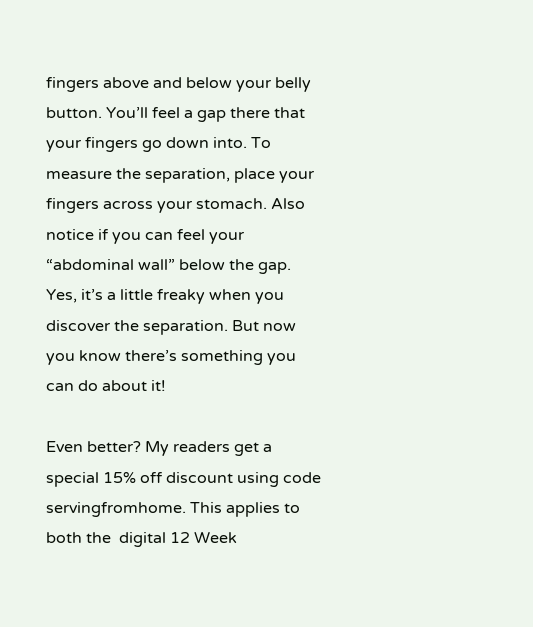fingers above and below your belly button. You’ll feel a gap there that your fingers go down into. To measure the separation, place your fingers across your stomach. Also notice if you can feel your “abdominal wall” below the gap. Yes, it’s a little freaky when you discover the separation. But now you know there’s something you can do about it!

Even better? My readers get a special 15% off discount using code servingfromhome. This applies to both the  digital 12 Week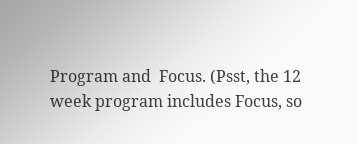Program and  Focus. (Psst, the 12 week program includes Focus, so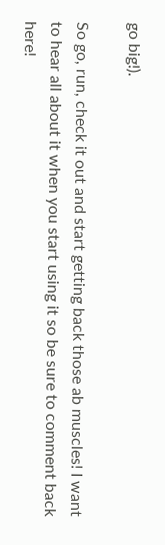go big!).

So go, run, check it out and start getting back those ab muscles! I want to hear all about it when you start using it so be sure to comment back here!